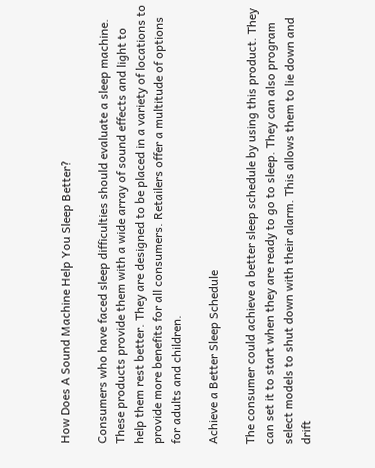How Does A Sound Machine Help You Sleep Better?

Consumers who have faced sleep difficulties should evaluate a sleep machine. These products provide them with a wide array of sound effects and light to help them rest better. They are designed to be placed in a variety of locations to provide more benefits for all consumers. Retailers offer a multitude of options for adults and children.

Achieve a Better Sleep Schedule

The consumer could achieve a better sleep schedule by using this product. They can set it to start when they are ready to go to sleep. They can also program select models to shut down with their alarm. This allows them to lie down and drift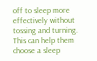off to sleep more effectively without tossing and turning. This can help them choose a sleep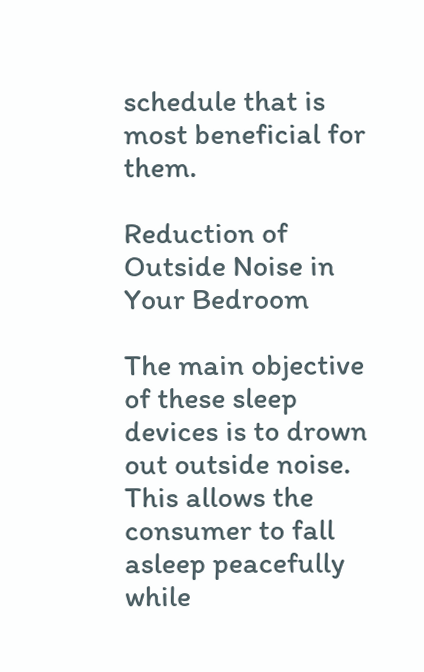schedule that is most beneficial for them.

Reduction of Outside Noise in Your Bedroom

The main objective of these sleep devices is to drown out outside noise. This allows the consumer to fall asleep peacefully while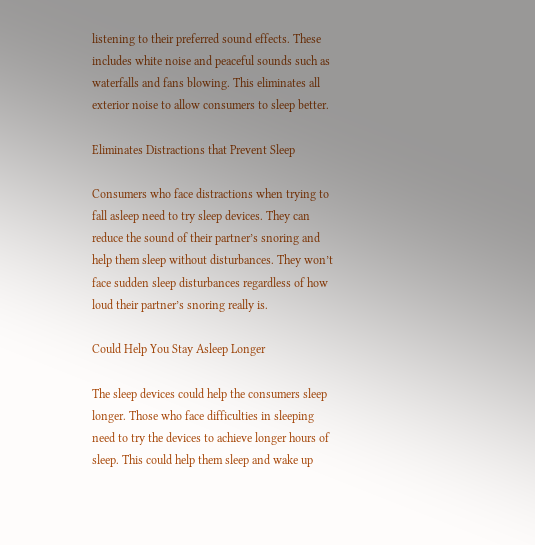listening to their preferred sound effects. These includes white noise and peaceful sounds such as waterfalls and fans blowing. This eliminates all exterior noise to allow consumers to sleep better.

Eliminates Distractions that Prevent Sleep

Consumers who face distractions when trying to fall asleep need to try sleep devices. They can reduce the sound of their partner’s snoring and help them sleep without disturbances. They won’t face sudden sleep disturbances regardless of how loud their partner’s snoring really is.

Could Help You Stay Asleep Longer

The sleep devices could help the consumers sleep longer. Those who face difficulties in sleeping need to try the devices to achieve longer hours of sleep. This could help them sleep and wake up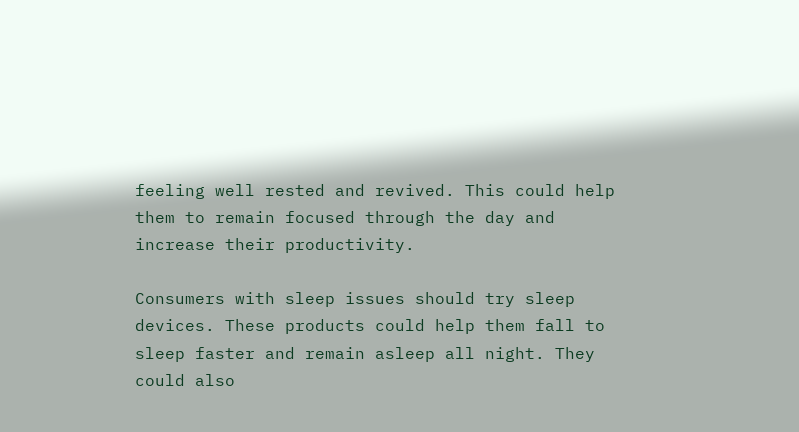feeling well rested and revived. This could help them to remain focused through the day and increase their productivity.

Consumers with sleep issues should try sleep devices. These products could help them fall to sleep faster and remain asleep all night. They could also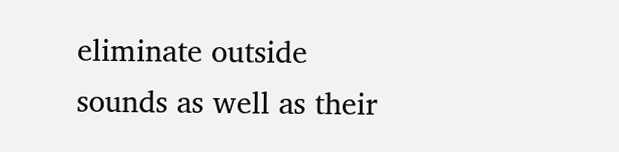eliminate outside sounds as well as their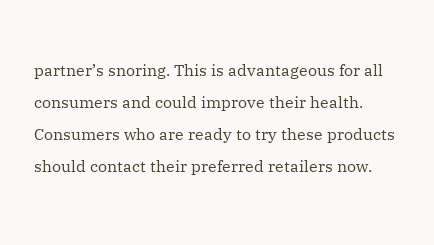partner’s snoring. This is advantageous for all consumers and could improve their health. Consumers who are ready to try these products should contact their preferred retailers now.